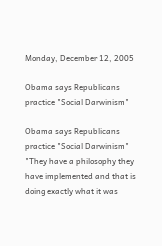Monday, December 12, 2005

Obama says Republicans practice "Social Darwinism"

Obama says Republicans practice "Social Darwinism"
"They have a philosophy they have implemented and that is doing exactly what it was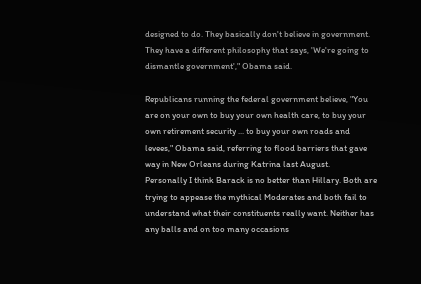designed to do. They basically don't believe in government. They have a different philosophy that says, 'We're going to dismantle government'," Obama said.

Republicans running the federal government believe, "You are on your own to buy your own health care, to buy your own retirement security ... to buy your own roads and levees," Obama said, referring to flood barriers that gave way in New Orleans during Katrina last August.
Personally I think Barack is no better than Hillary. Both are trying to appease the mythical Moderates and both fail to understand what their constituents really want. Neither has any balls and on too many occasions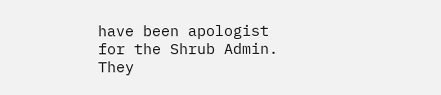have been apologist for the Shrub Admin. They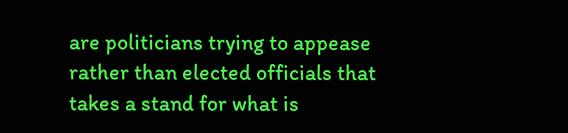are politicians trying to appease rather than elected officials that takes a stand for what is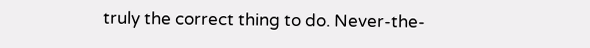truly the correct thing to do. Never-the-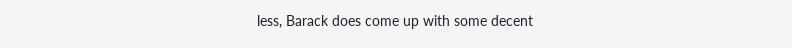less, Barack does come up with some decent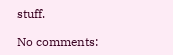stuff.

No comments: